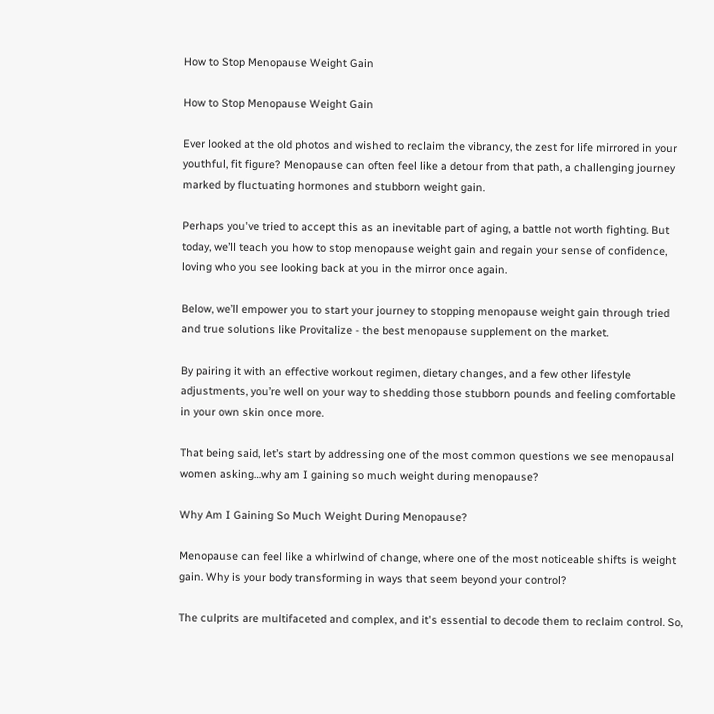How to Stop Menopause Weight Gain

How to Stop Menopause Weight Gain

Ever looked at the old photos and wished to reclaim the vibrancy, the zest for life mirrored in your youthful, fit figure? Menopause can often feel like a detour from that path, a challenging journey marked by fluctuating hormones and stubborn weight gain.

Perhaps you've tried to accept this as an inevitable part of aging, a battle not worth fighting. But today, we’ll teach you how to stop menopause weight gain and regain your sense of confidence, loving who you see looking back at you in the mirror once again.

Below, we’ll empower you to start your journey to stopping menopause weight gain through tried and true solutions like Provitalize - the best menopause supplement on the market.

By pairing it with an effective workout regimen, dietary changes, and a few other lifestyle adjustments, you’re well on your way to shedding those stubborn pounds and feeling comfortable in your own skin once more.

That being said, let’s start by addressing one of the most common questions we see menopausal women asking…why am I gaining so much weight during menopause?

Why Am I Gaining So Much Weight During Menopause?

Menopause can feel like a whirlwind of change, where one of the most noticeable shifts is weight gain. Why is your body transforming in ways that seem beyond your control?

The culprits are multifaceted and complex, and it's essential to decode them to reclaim control. So,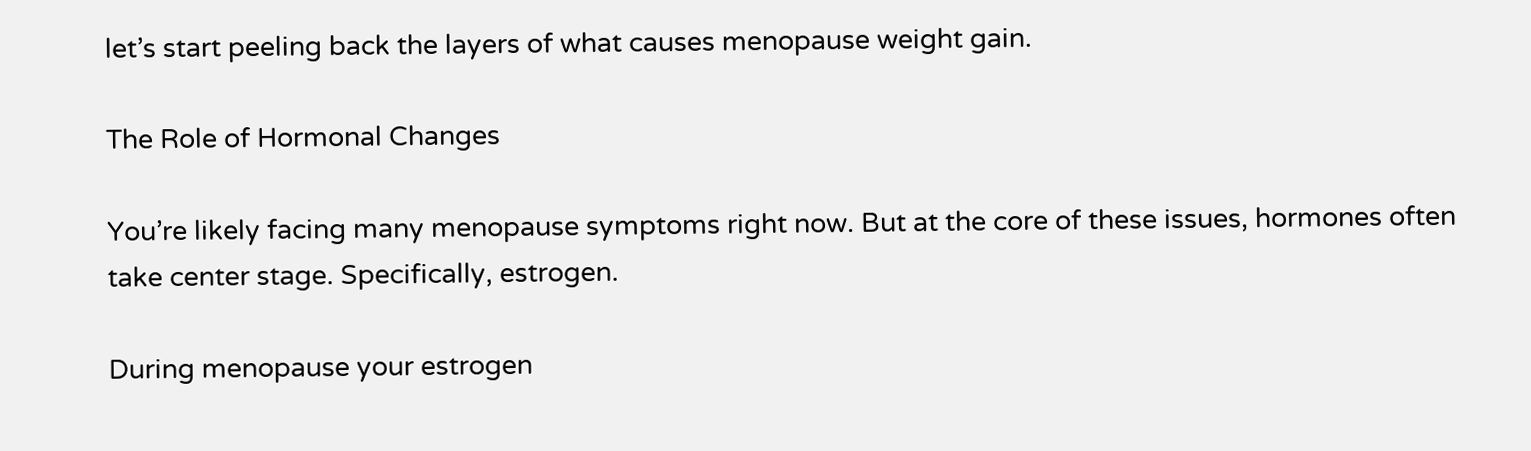let’s start peeling back the layers of what causes menopause weight gain.

The Role of Hormonal Changes

You’re likely facing many menopause symptoms right now. But at the core of these issues, hormones often take center stage. Specifically, estrogen.

During menopause your estrogen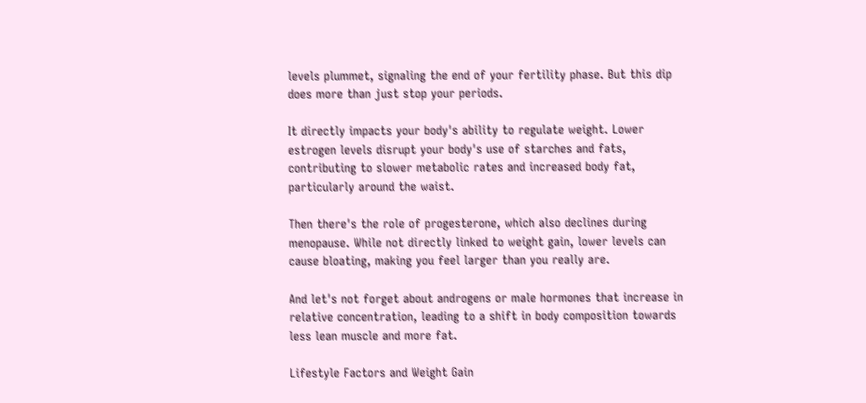levels plummet, signaling the end of your fertility phase. But this dip does more than just stop your periods.

It directly impacts your body's ability to regulate weight. Lower estrogen levels disrupt your body's use of starches and fats, contributing to slower metabolic rates and increased body fat, particularly around the waist.

Then there's the role of progesterone, which also declines during menopause. While not directly linked to weight gain, lower levels can cause bloating, making you feel larger than you really are.

And let's not forget about androgens or male hormones that increase in relative concentration, leading to a shift in body composition towards less lean muscle and more fat.

Lifestyle Factors and Weight Gain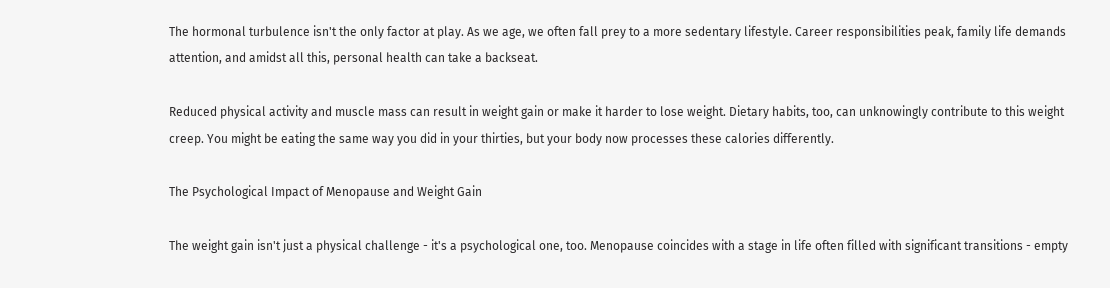The hormonal turbulence isn't the only factor at play. As we age, we often fall prey to a more sedentary lifestyle. Career responsibilities peak, family life demands attention, and amidst all this, personal health can take a backseat.

Reduced physical activity and muscle mass can result in weight gain or make it harder to lose weight. Dietary habits, too, can unknowingly contribute to this weight creep. You might be eating the same way you did in your thirties, but your body now processes these calories differently.

The Psychological Impact of Menopause and Weight Gain

The weight gain isn't just a physical challenge - it's a psychological one, too. Menopause coincides with a stage in life often filled with significant transitions - empty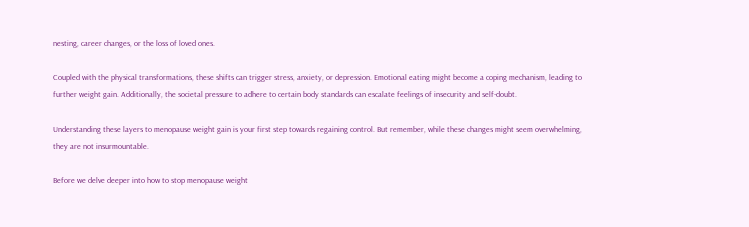nesting, career changes, or the loss of loved ones.

Coupled with the physical transformations, these shifts can trigger stress, anxiety, or depression. Emotional eating might become a coping mechanism, leading to further weight gain. Additionally, the societal pressure to adhere to certain body standards can escalate feelings of insecurity and self-doubt.

Understanding these layers to menopause weight gain is your first step towards regaining control. But remember, while these changes might seem overwhelming, they are not insurmountable.

Before we delve deeper into how to stop menopause weight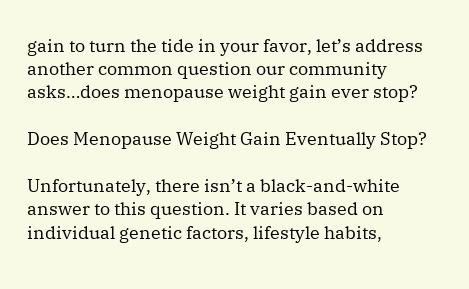gain to turn the tide in your favor, let’s address another common question our community asks…does menopause weight gain ever stop?

Does Menopause Weight Gain Eventually Stop?

Unfortunately, there isn’t a black-and-white answer to this question. It varies based on individual genetic factors, lifestyle habits,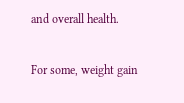and overall health.

For some, weight gain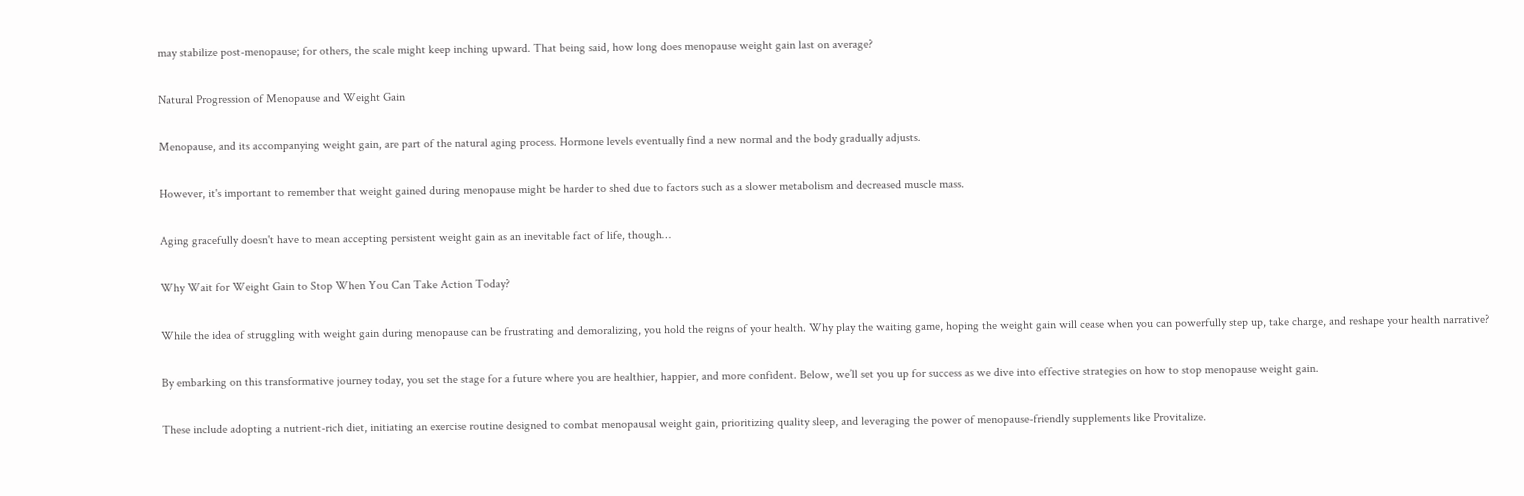may stabilize post-menopause; for others, the scale might keep inching upward. That being said, how long does menopause weight gain last on average?

Natural Progression of Menopause and Weight Gain

Menopause, and its accompanying weight gain, are part of the natural aging process. Hormone levels eventually find a new normal and the body gradually adjusts.

However, it's important to remember that weight gained during menopause might be harder to shed due to factors such as a slower metabolism and decreased muscle mass.

Aging gracefully doesn't have to mean accepting persistent weight gain as an inevitable fact of life, though…

Why Wait for Weight Gain to Stop When You Can Take Action Today?

While the idea of struggling with weight gain during menopause can be frustrating and demoralizing, you hold the reigns of your health. Why play the waiting game, hoping the weight gain will cease when you can powerfully step up, take charge, and reshape your health narrative?

By embarking on this transformative journey today, you set the stage for a future where you are healthier, happier, and more confident. Below, we’ll set you up for success as we dive into effective strategies on how to stop menopause weight gain.

These include adopting a nutrient-rich diet, initiating an exercise routine designed to combat menopausal weight gain, prioritizing quality sleep, and leveraging the power of menopause-friendly supplements like Provitalize.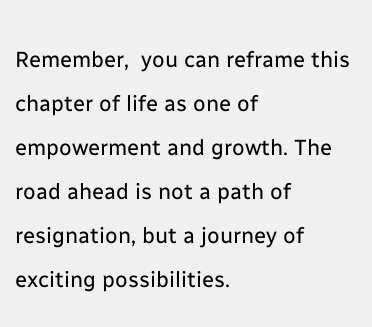Remember,  you can reframe this chapter of life as one of empowerment and growth. The road ahead is not a path of resignation, but a journey of exciting possibilities.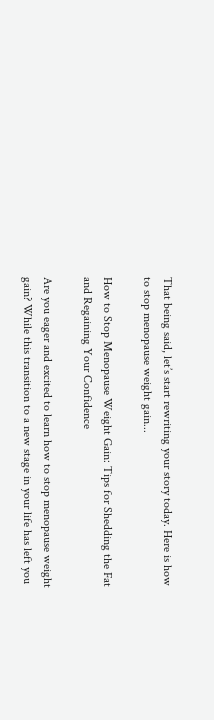That being said, let’s start rewriting your story today. Here is how to stop menopause weight gain...

How to Stop Menopause Weight Gain: Tips for Shedding the Fat and Regaining Your Confidence

Are you eager and excited to learn how to stop menopause weight gain? While this transition to a new stage in your life has left you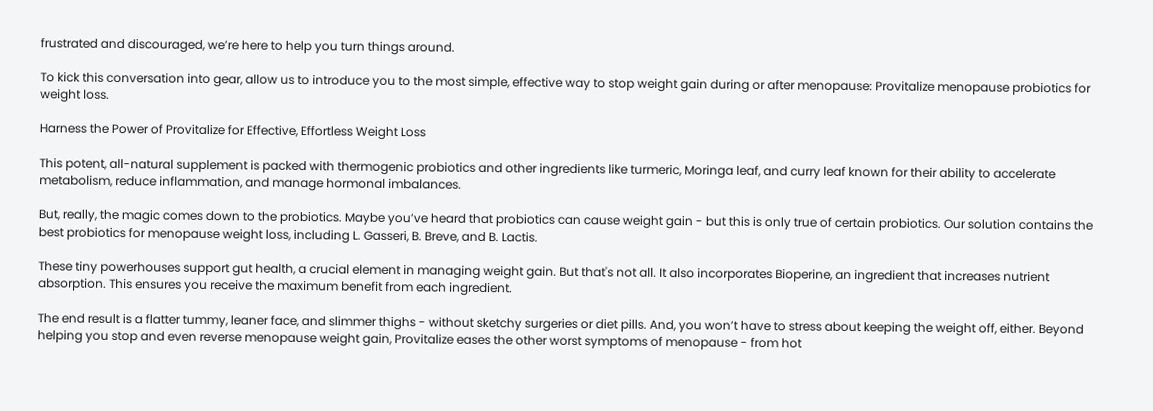frustrated and discouraged, we’re here to help you turn things around.

To kick this conversation into gear, allow us to introduce you to the most simple, effective way to stop weight gain during or after menopause: Provitalize menopause probiotics for weight loss.

Harness the Power of Provitalize for Effective, Effortless Weight Loss

This potent, all-natural supplement is packed with thermogenic probiotics and other ingredients like turmeric, Moringa leaf, and curry leaf known for their ability to accelerate metabolism, reduce inflammation, and manage hormonal imbalances.

But, really, the magic comes down to the probiotics. Maybe you’ve heard that probiotics can cause weight gain - but this is only true of certain probiotics. Our solution contains the best probiotics for menopause weight loss, including L. Gasseri, B. Breve, and B. Lactis.

These tiny powerhouses support gut health, a crucial element in managing weight gain. But that's not all. It also incorporates Bioperine, an ingredient that increases nutrient absorption. This ensures you receive the maximum benefit from each ingredient.

The end result is a flatter tummy, leaner face, and slimmer thighs - without sketchy surgeries or diet pills. And, you won’t have to stress about keeping the weight off, either. Beyond helping you stop and even reverse menopause weight gain, Provitalize eases the other worst symptoms of menopause - from hot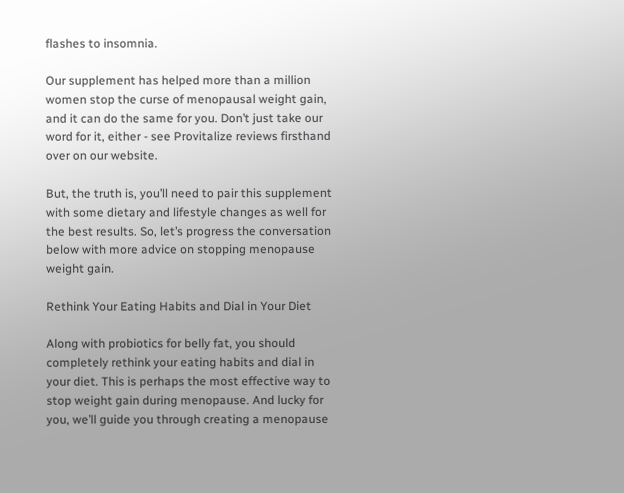flashes to insomnia.

Our supplement has helped more than a million women stop the curse of menopausal weight gain, and it can do the same for you. Don’t just take our word for it, either - see Provitalize reviews firsthand over on our website.

But, the truth is, you’ll need to pair this supplement with some dietary and lifestyle changes as well for the best results. So, let’s progress the conversation below with more advice on stopping menopause weight gain.

Rethink Your Eating Habits and Dial in Your Diet

Along with probiotics for belly fat, you should completely rethink your eating habits and dial in your diet. This is perhaps the most effective way to stop weight gain during menopause. And lucky for you, we’ll guide you through creating a menopause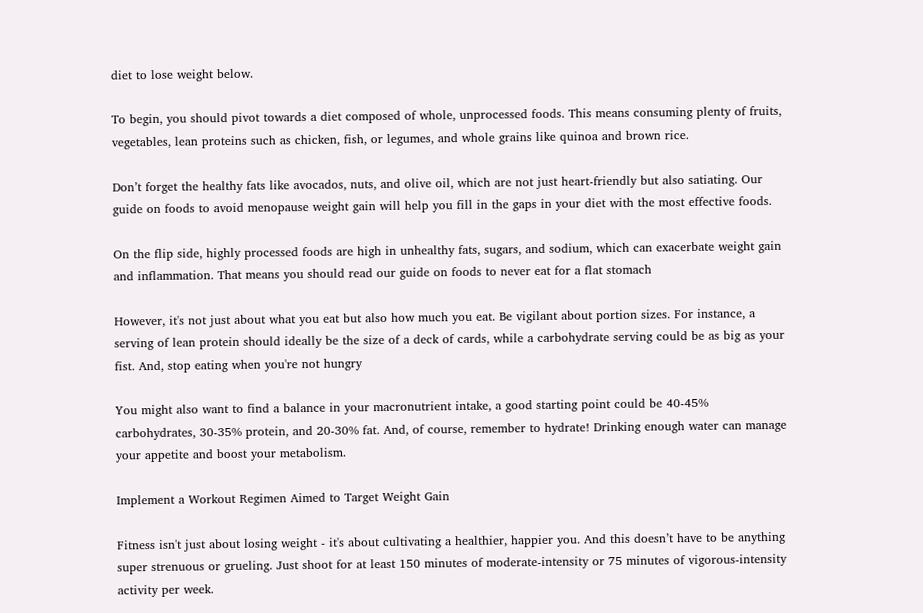diet to lose weight below.

To begin, you should pivot towards a diet composed of whole, unprocessed foods. This means consuming plenty of fruits, vegetables, lean proteins such as chicken, fish, or legumes, and whole grains like quinoa and brown rice.

Don’t forget the healthy fats like avocados, nuts, and olive oil, which are not just heart-friendly but also satiating. Our guide on foods to avoid menopause weight gain will help you fill in the gaps in your diet with the most effective foods.

On the flip side, highly processed foods are high in unhealthy fats, sugars, and sodium, which can exacerbate weight gain and inflammation. That means you should read our guide on foods to never eat for a flat stomach

However, it's not just about what you eat but also how much you eat. Be vigilant about portion sizes. For instance, a serving of lean protein should ideally be the size of a deck of cards, while a carbohydrate serving could be as big as your fist. And, stop eating when you're not hungry

You might also want to find a balance in your macronutrient intake, a good starting point could be 40-45% carbohydrates, 30-35% protein, and 20-30% fat. And, of course, remember to hydrate! Drinking enough water can manage your appetite and boost your metabolism.

Implement a Workout Regimen Aimed to Target Weight Gain

Fitness isn't just about losing weight - it's about cultivating a healthier, happier you. And this doesn’t have to be anything super strenuous or grueling. Just shoot for at least 150 minutes of moderate-intensity or 75 minutes of vigorous-intensity activity per week.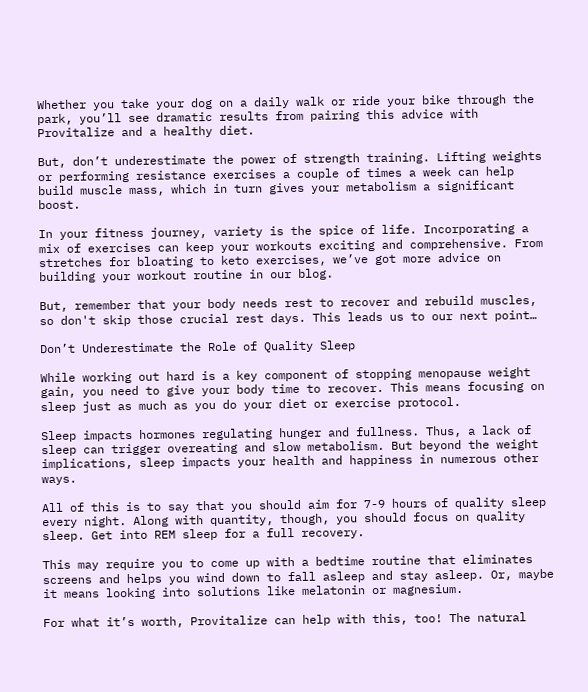Whether you take your dog on a daily walk or ride your bike through the park, you’ll see dramatic results from pairing this advice with Provitalize and a healthy diet.

But, don’t underestimate the power of strength training. Lifting weights or performing resistance exercises a couple of times a week can help build muscle mass, which in turn gives your metabolism a significant boost.

In your fitness journey, variety is the spice of life. Incorporating a mix of exercises can keep your workouts exciting and comprehensive. From stretches for bloating to keto exercises, we’ve got more advice on building your workout routine in our blog.

But, remember that your body needs rest to recover and rebuild muscles, so don't skip those crucial rest days. This leads us to our next point…

Don’t Underestimate the Role of Quality Sleep

While working out hard is a key component of stopping menopause weight gain, you need to give your body time to recover. This means focusing on sleep just as much as you do your diet or exercise protocol.

Sleep impacts hormones regulating hunger and fullness. Thus, a lack of sleep can trigger overeating and slow metabolism. But beyond the weight implications, sleep impacts your health and happiness in numerous other ways.

All of this is to say that you should aim for 7-9 hours of quality sleep every night. Along with quantity, though, you should focus on quality sleep. Get into REM sleep for a full recovery.

This may require you to come up with a bedtime routine that eliminates screens and helps you wind down to fall asleep and stay asleep. Or, maybe it means looking into solutions like melatonin or magnesium.

For what it’s worth, Provitalize can help with this, too! The natural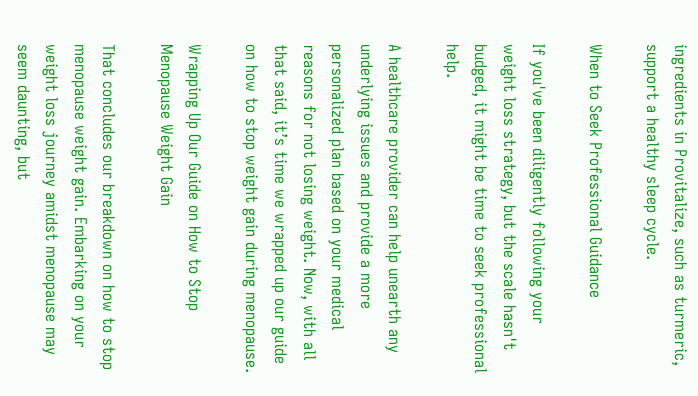ingredients in Provitalize, such as turmeric, support a healthy sleep cycle.

When to Seek Professional Guidance

If you've been diligently following your weight loss strategy, but the scale hasn't budged, it might be time to seek professional help.

A healthcare provider can help unearth any underlying issues and provide a more personalized plan based on your medical reasons for not losing weight. Now, with all that said, it’s time we wrapped up our guide on how to stop weight gain during menopause.

Wrapping Up Our Guide on How to Stop Menopause Weight Gain

That concludes our breakdown on how to stop menopause weight gain. Embarking on your weight loss journey amidst menopause may seem daunting, but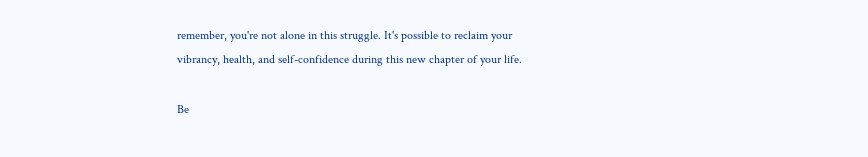remember, you're not alone in this struggle. It's possible to reclaim your vibrancy, health, and self-confidence during this new chapter of your life.

Be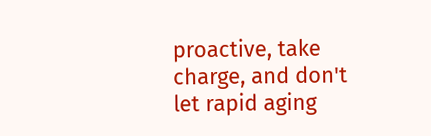proactive, take charge, and don't let rapid aging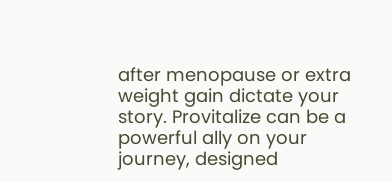after menopause or extra weight gain dictate your story. Provitalize can be a powerful ally on your journey, designed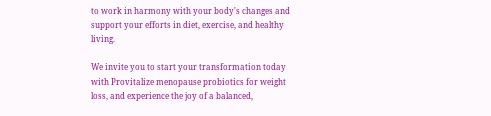to work in harmony with your body's changes and support your efforts in diet, exercise, and healthy living.

We invite you to start your transformation today with Provitalize menopause probiotics for weight loss, and experience the joy of a balanced,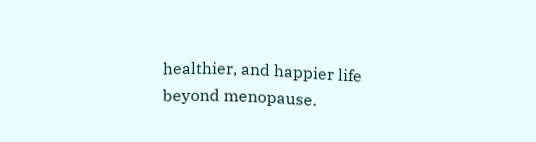healthier, and happier life beyond menopause.